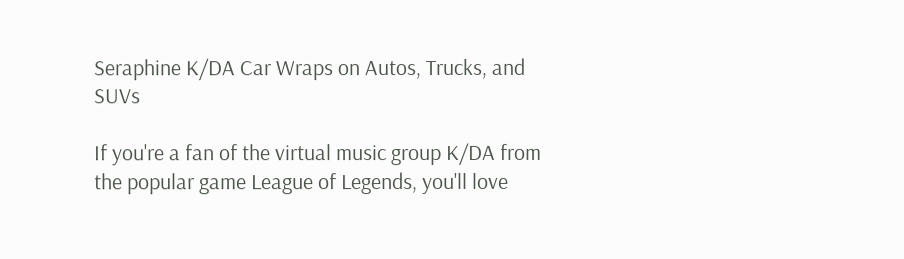Seraphine K/DA Car Wraps on Autos, Trucks, and SUVs

If you're a fan of the virtual music group K/DA from the popular game League of Legends, you'll love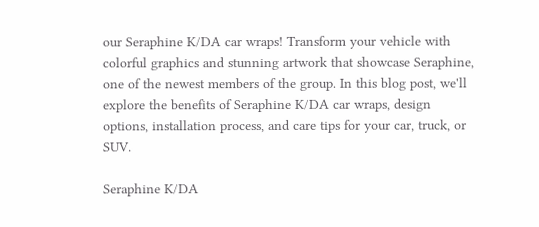our Seraphine K/DA car wraps! Transform your vehicle with colorful graphics and stunning artwork that showcase Seraphine, one of the newest members of the group. In this blog post, we'll explore the benefits of Seraphine K/DA car wraps, design options, installation process, and care tips for your car, truck, or SUV.

Seraphine K/DA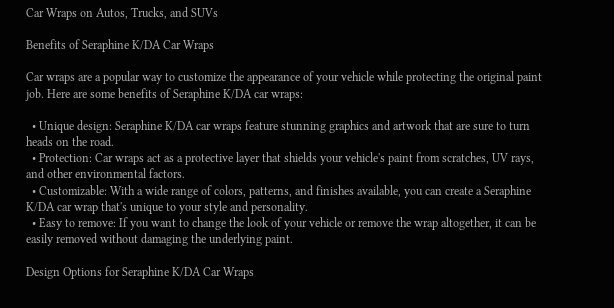Car Wraps on Autos, Trucks, and SUVs

Benefits of Seraphine K/DA Car Wraps

Car wraps are a popular way to customize the appearance of your vehicle while protecting the original paint job. Here are some benefits of Seraphine K/DA car wraps:

  • Unique design: Seraphine K/DA car wraps feature stunning graphics and artwork that are sure to turn heads on the road.
  • Protection: Car wraps act as a protective layer that shields your vehicle's paint from scratches, UV rays, and other environmental factors.
  • Customizable: With a wide range of colors, patterns, and finishes available, you can create a Seraphine K/DA car wrap that's unique to your style and personality.
  • Easy to remove: If you want to change the look of your vehicle or remove the wrap altogether, it can be easily removed without damaging the underlying paint.

Design Options for Seraphine K/DA Car Wraps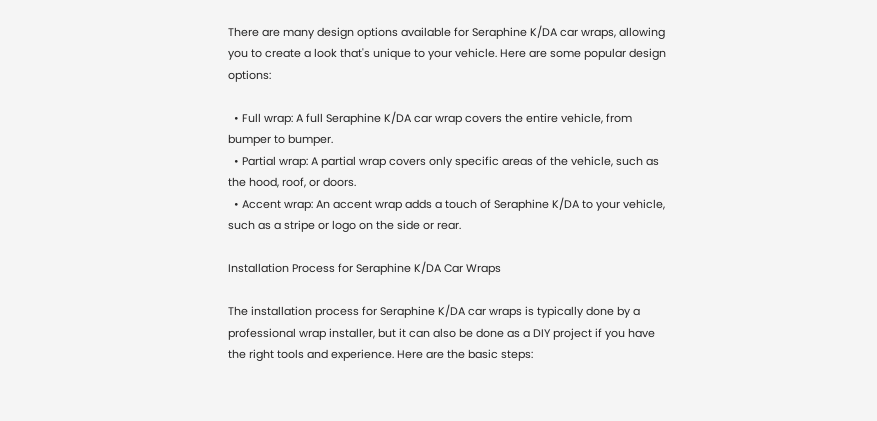There are many design options available for Seraphine K/DA car wraps, allowing you to create a look that's unique to your vehicle. Here are some popular design options:

  • Full wrap: A full Seraphine K/DA car wrap covers the entire vehicle, from bumper to bumper.
  • Partial wrap: A partial wrap covers only specific areas of the vehicle, such as the hood, roof, or doors.
  • Accent wrap: An accent wrap adds a touch of Seraphine K/DA to your vehicle, such as a stripe or logo on the side or rear.

Installation Process for Seraphine K/DA Car Wraps

The installation process for Seraphine K/DA car wraps is typically done by a professional wrap installer, but it can also be done as a DIY project if you have the right tools and experience. Here are the basic steps: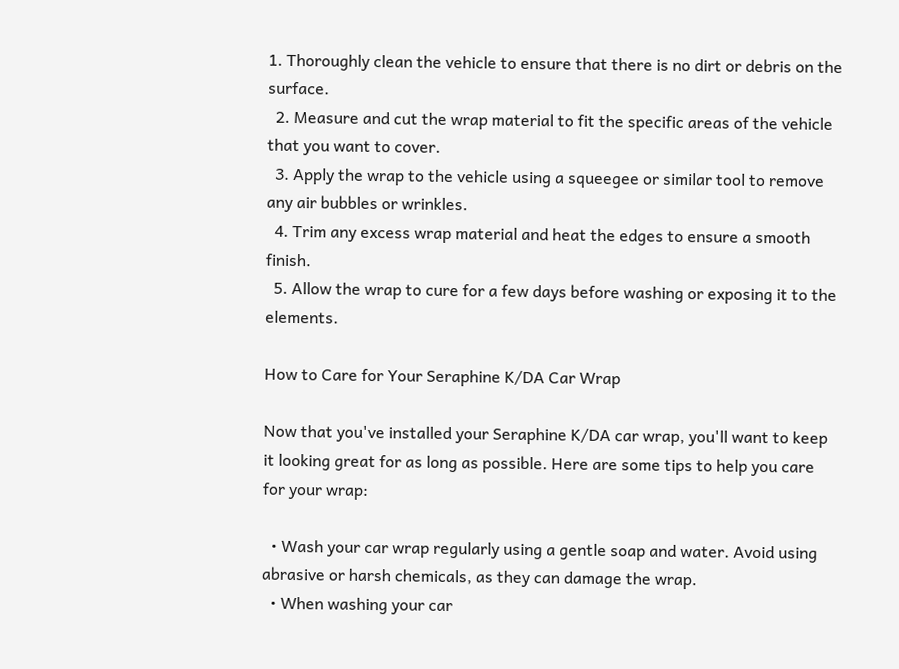1. Thoroughly clean the vehicle to ensure that there is no dirt or debris on the surface.
  2. Measure and cut the wrap material to fit the specific areas of the vehicle that you want to cover.
  3. Apply the wrap to the vehicle using a squeegee or similar tool to remove any air bubbles or wrinkles.
  4. Trim any excess wrap material and heat the edges to ensure a smooth finish.
  5. Allow the wrap to cure for a few days before washing or exposing it to the elements.

How to Care for Your Seraphine K/DA Car Wrap

Now that you've installed your Seraphine K/DA car wrap, you'll want to keep it looking great for as long as possible. Here are some tips to help you care for your wrap:

  • Wash your car wrap regularly using a gentle soap and water. Avoid using abrasive or harsh chemicals, as they can damage the wrap.
  • When washing your car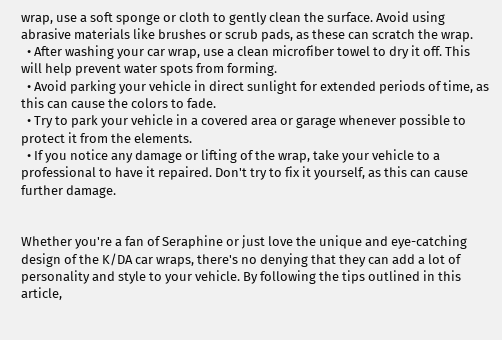wrap, use a soft sponge or cloth to gently clean the surface. Avoid using abrasive materials like brushes or scrub pads, as these can scratch the wrap.
  • After washing your car wrap, use a clean microfiber towel to dry it off. This will help prevent water spots from forming.
  • Avoid parking your vehicle in direct sunlight for extended periods of time, as this can cause the colors to fade.
  • Try to park your vehicle in a covered area or garage whenever possible to protect it from the elements.
  • If you notice any damage or lifting of the wrap, take your vehicle to a professional to have it repaired. Don't try to fix it yourself, as this can cause further damage.


Whether you're a fan of Seraphine or just love the unique and eye-catching design of the K/DA car wraps, there's no denying that they can add a lot of personality and style to your vehicle. By following the tips outlined in this article,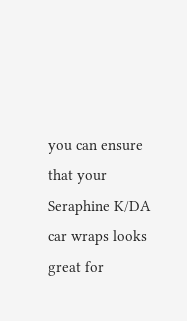you can ensure that your Seraphine K/DA car wraps looks great for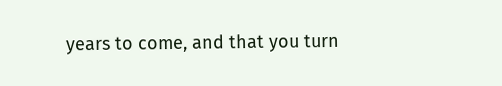years to come, and that you turn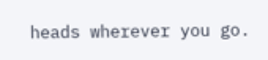heads wherever you go.